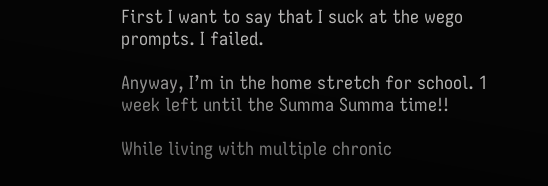First I want to say that I suck at the wego prompts. I failed.

Anyway, I’m in the home stretch for school. 1 week left until the Summa Summa time!!

While living with multiple chronic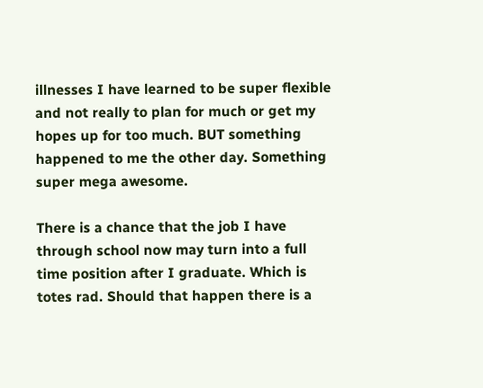illnesses I have learned to be super flexible and not really to plan for much or get my hopes up for too much. BUT something happened to me the other day. Something super mega awesome.

There is a chance that the job I have through school now may turn into a full time position after I graduate. Which is totes rad. Should that happen there is a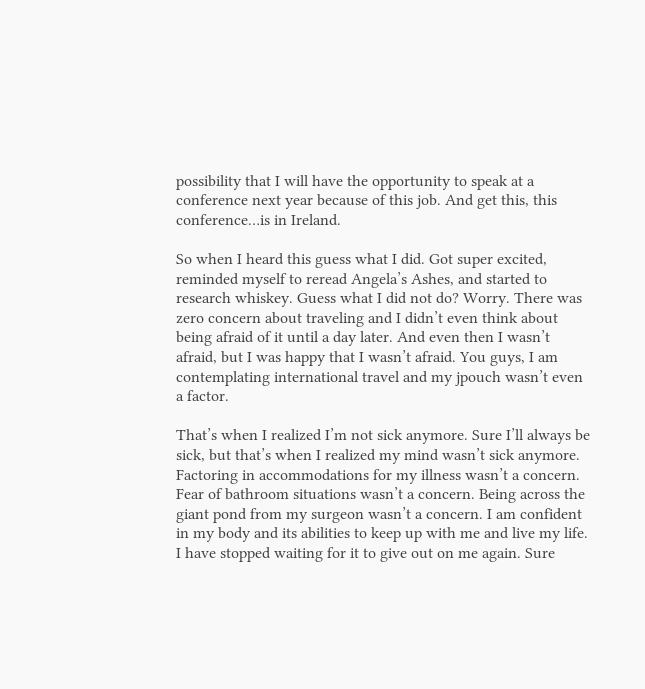possibility that I will have the opportunity to speak at a conference next year because of this job. And get this, this conference…is in Ireland.

So when I heard this guess what I did. Got super excited, reminded myself to reread Angela’s Ashes, and started to research whiskey. Guess what I did not do? Worry. There was zero concern about traveling and I didn’t even think about being afraid of it until a day later. And even then I wasn’t afraid, but I was happy that I wasn’t afraid. You guys, I am contemplating international travel and my jpouch wasn’t even a factor.

That’s when I realized I’m not sick anymore. Sure I’ll always be sick, but that’s when I realized my mind wasn’t sick anymore. Factoring in accommodations for my illness wasn’t a concern. Fear of bathroom situations wasn’t a concern. Being across the giant pond from my surgeon wasn’t a concern. I am confident in my body and its abilities to keep up with me and live my life. I have stopped waiting for it to give out on me again. Sure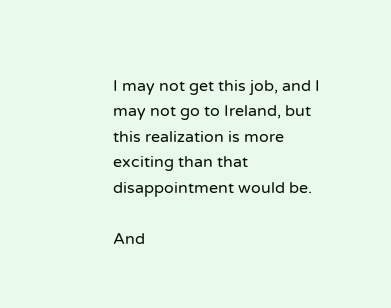I may not get this job, and I may not go to Ireland, but this realization is more exciting than that disappointment would be.

And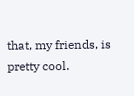that, my friends, is pretty cool.